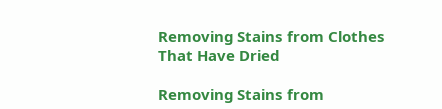Removing Stains from Clothes That Have Dried

Removing Stains from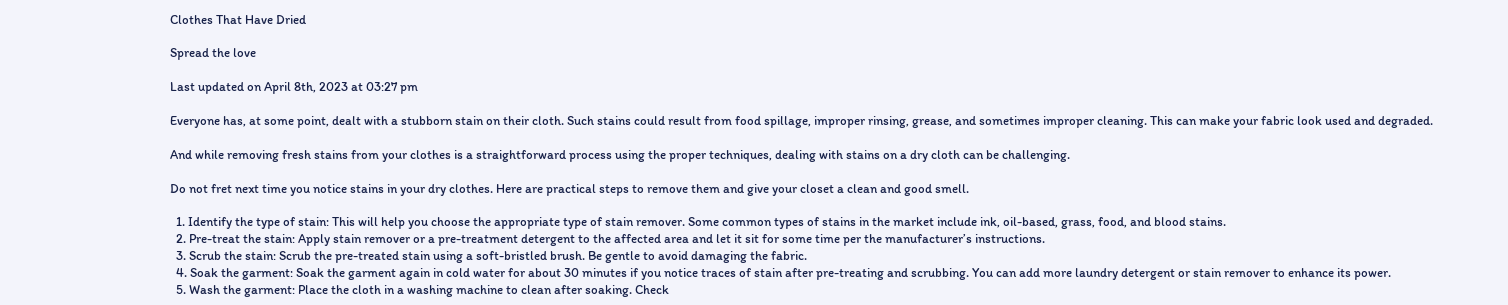Clothes That Have Dried

Spread the love

Last updated on April 8th, 2023 at 03:27 pm

Everyone has, at some point, dealt with a stubborn stain on their cloth. Such stains could result from food spillage, improper rinsing, grease, and sometimes improper cleaning. This can make your fabric look used and degraded.

And while removing fresh stains from your clothes is a straightforward process using the proper techniques, dealing with stains on a dry cloth can be challenging.

Do not fret next time you notice stains in your dry clothes. Here are practical steps to remove them and give your closet a clean and good smell.

  1. Identify the type of stain: This will help you choose the appropriate type of stain remover. Some common types of stains in the market include ink, oil-based, grass, food, and blood stains.
  2. Pre-treat the stain: Apply stain remover or a pre-treatment detergent to the affected area and let it sit for some time per the manufacturer’s instructions.
  3. Scrub the stain: Scrub the pre-treated stain using a soft-bristled brush. Be gentle to avoid damaging the fabric.
  4. Soak the garment: Soak the garment again in cold water for about 30 minutes if you notice traces of stain after pre-treating and scrubbing. You can add more laundry detergent or stain remover to enhance its power.
  5. Wash the garment: Place the cloth in a washing machine to clean after soaking. Check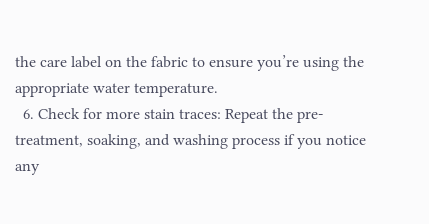the care label on the fabric to ensure you’re using the appropriate water temperature.
  6. Check for more stain traces: Repeat the pre-treatment, soaking, and washing process if you notice any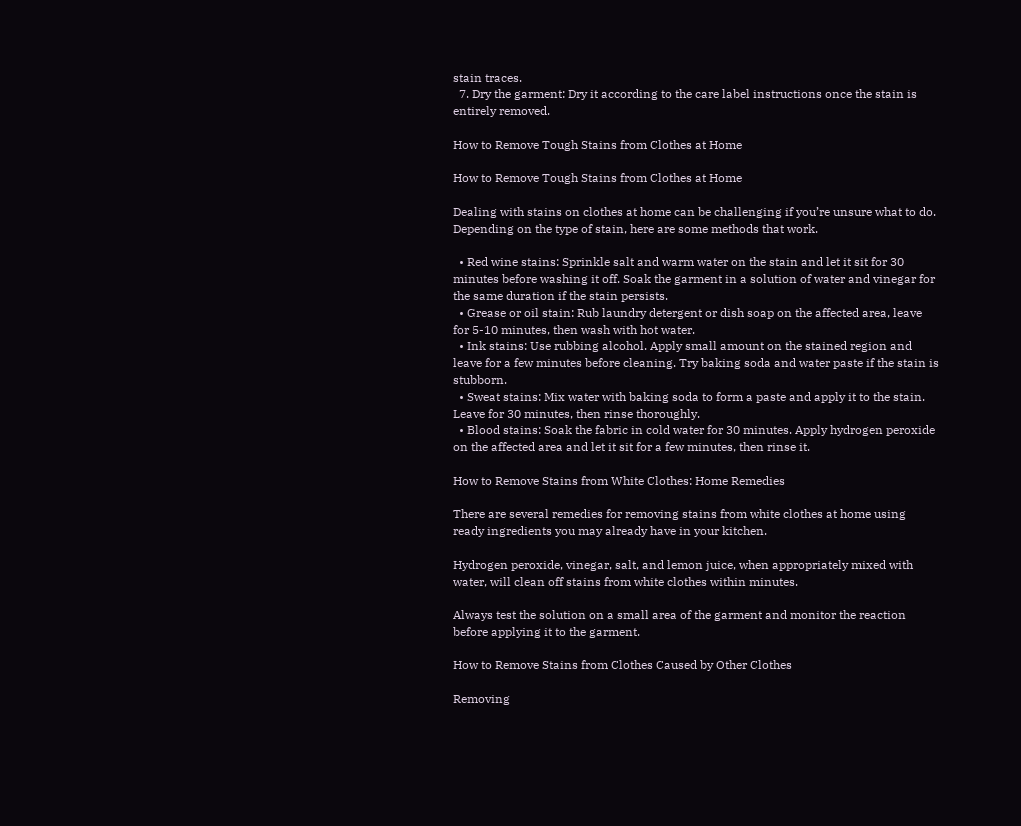stain traces.
  7. Dry the garment: Dry it according to the care label instructions once the stain is entirely removed.

How to Remove Tough Stains from Clothes at Home

How to Remove Tough Stains from Clothes at Home

Dealing with stains on clothes at home can be challenging if you’re unsure what to do. Depending on the type of stain, here are some methods that work.

  • Red wine stains: Sprinkle salt and warm water on the stain and let it sit for 30 minutes before washing it off. Soak the garment in a solution of water and vinegar for the same duration if the stain persists.
  • Grease or oil stain: Rub laundry detergent or dish soap on the affected area, leave for 5-10 minutes, then wash with hot water.
  • Ink stains: Use rubbing alcohol. Apply small amount on the stained region and leave for a few minutes before cleaning. Try baking soda and water paste if the stain is stubborn.
  • Sweat stains: Mix water with baking soda to form a paste and apply it to the stain. Leave for 30 minutes, then rinse thoroughly.
  • Blood stains: Soak the fabric in cold water for 30 minutes. Apply hydrogen peroxide on the affected area and let it sit for a few minutes, then rinse it.

How to Remove Stains from White Clothes: Home Remedies

There are several remedies for removing stains from white clothes at home using ready ingredients you may already have in your kitchen.

Hydrogen peroxide, vinegar, salt, and lemon juice, when appropriately mixed with water, will clean off stains from white clothes within minutes.

Always test the solution on a small area of the garment and monitor the reaction before applying it to the garment.

How to Remove Stains from Clothes Caused by Other Clothes

Removing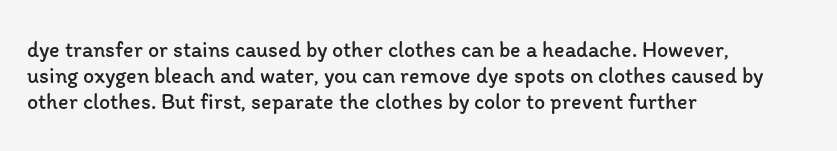dye transfer or stains caused by other clothes can be a headache. However, using oxygen bleach and water, you can remove dye spots on clothes caused by other clothes. But first, separate the clothes by color to prevent further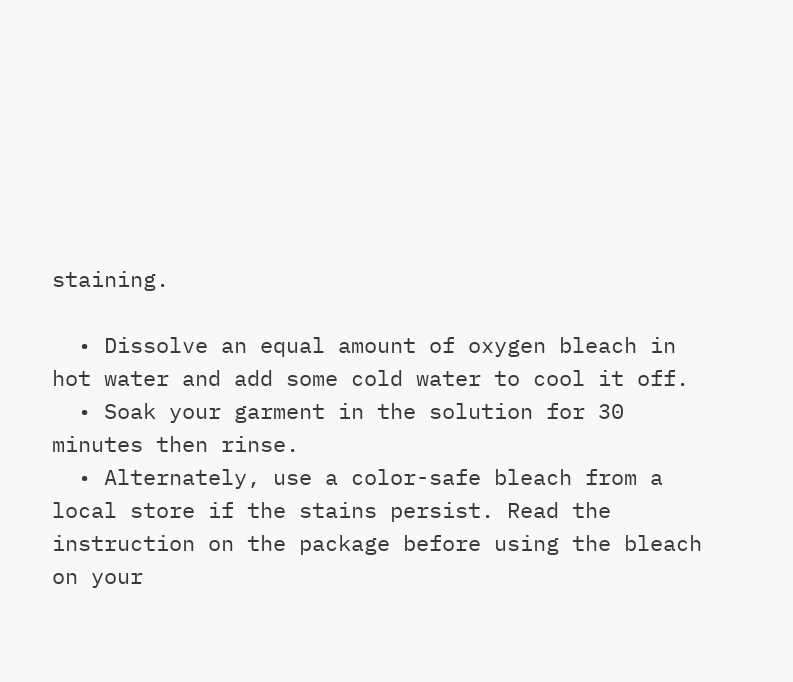staining.

  • Dissolve an equal amount of oxygen bleach in hot water and add some cold water to cool it off.
  • Soak your garment in the solution for 30 minutes then rinse.
  • Alternately, use a color-safe bleach from a local store if the stains persist. Read the instruction on the package before using the bleach on your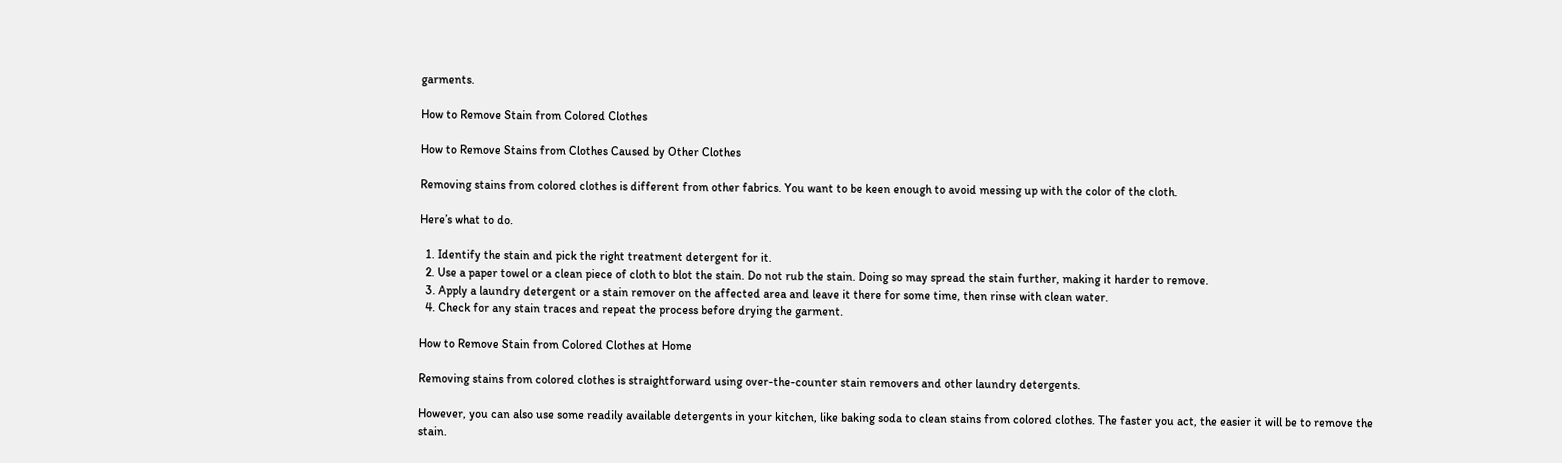garments.

How to Remove Stain from Colored Clothes

How to Remove Stains from Clothes Caused by Other Clothes

Removing stains from colored clothes is different from other fabrics. You want to be keen enough to avoid messing up with the color of the cloth.

Here’s what to do.

  1. Identify the stain and pick the right treatment detergent for it.
  2. Use a paper towel or a clean piece of cloth to blot the stain. Do not rub the stain. Doing so may spread the stain further, making it harder to remove.
  3. Apply a laundry detergent or a stain remover on the affected area and leave it there for some time, then rinse with clean water.
  4. Check for any stain traces and repeat the process before drying the garment.

How to Remove Stain from Colored Clothes at Home

Removing stains from colored clothes is straightforward using over-the-counter stain removers and other laundry detergents.

However, you can also use some readily available detergents in your kitchen, like baking soda to clean stains from colored clothes. The faster you act, the easier it will be to remove the stain.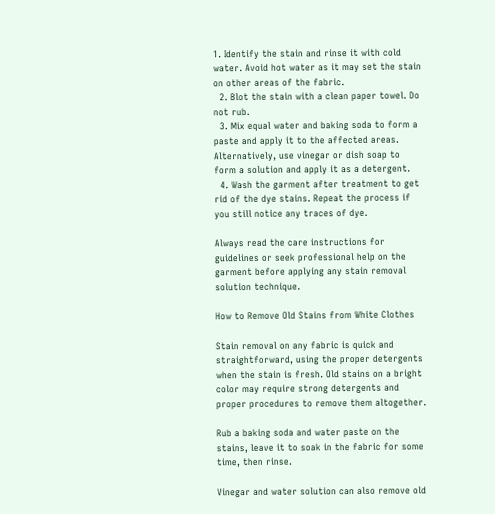1. Identify the stain and rinse it with cold water. Avoid hot water as it may set the stain on other areas of the fabric.
  2. Blot the stain with a clean paper towel. Do not rub.
  3. Mix equal water and baking soda to form a paste and apply it to the affected areas. Alternatively, use vinegar or dish soap to form a solution and apply it as a detergent.
  4. Wash the garment after treatment to get rid of the dye stains. Repeat the process if you still notice any traces of dye.

Always read the care instructions for guidelines or seek professional help on the garment before applying any stain removal solution technique.

How to Remove Old Stains from White Clothes

Stain removal on any fabric is quick and straightforward, using the proper detergents when the stain is fresh. Old stains on a bright color may require strong detergents and proper procedures to remove them altogether.

Rub a baking soda and water paste on the stains, leave it to soak in the fabric for some time, then rinse.

Vinegar and water solution can also remove old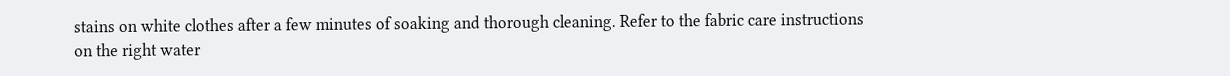stains on white clothes after a few minutes of soaking and thorough cleaning. Refer to the fabric care instructions on the right water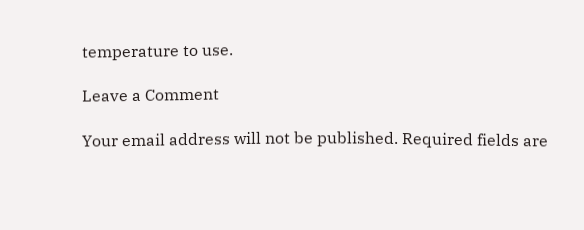temperature to use.

Leave a Comment

Your email address will not be published. Required fields are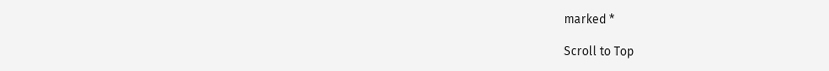marked *

Scroll to Top